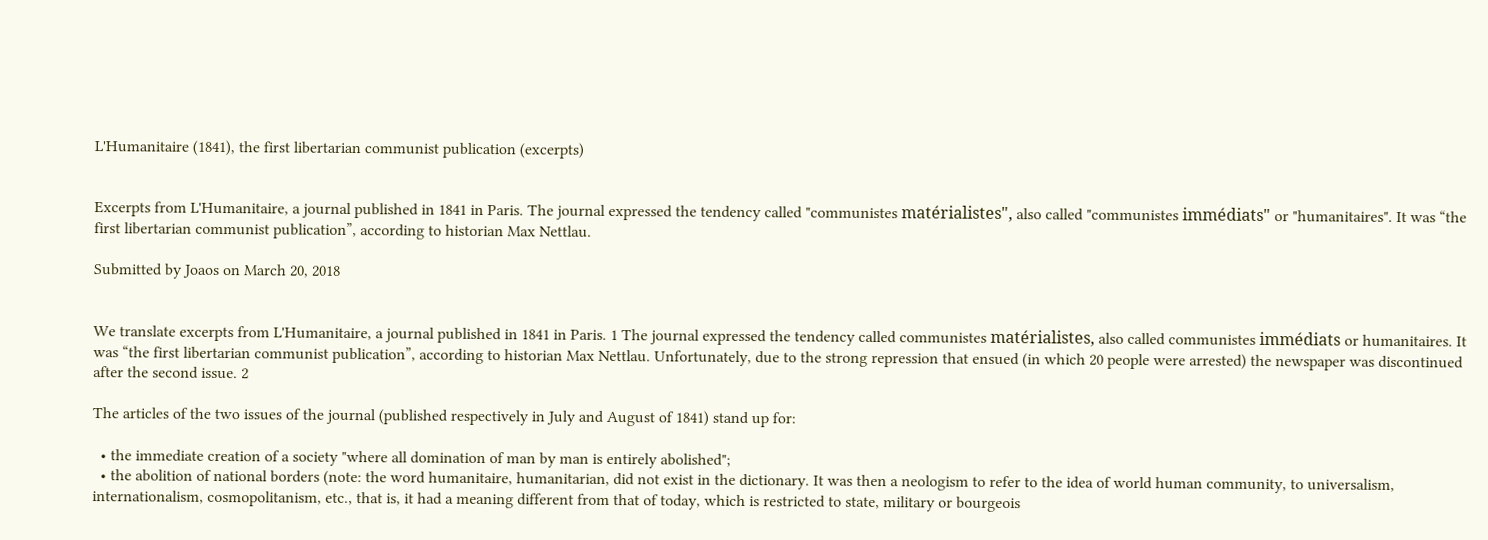L'Humanitaire (1841), the first libertarian communist publication (excerpts)


Excerpts from L'Humanitaire, a journal published in 1841 in Paris. The journal expressed the tendency called "communistes matérialistes", also called "communistes immédiats" or "humanitaires". It was “the first libertarian communist publication”, according to historian Max Nettlau.

Submitted by Joaos on March 20, 2018


We translate excerpts from L'Humanitaire, a journal published in 1841 in Paris. 1 The journal expressed the tendency called communistes matérialistes, also called communistes immédiats or humanitaires. It was “the first libertarian communist publication”, according to historian Max Nettlau. Unfortunately, due to the strong repression that ensued (in which 20 people were arrested) the newspaper was discontinued after the second issue. 2

The articles of the two issues of the journal (published respectively in July and August of 1841) stand up for:

  • the immediate creation of a society "where all domination of man by man is entirely abolished";
  • the abolition of national borders (note: the word humanitaire, humanitarian, did not exist in the dictionary. It was then a neologism to refer to the idea of world human community, to universalism, internationalism, cosmopolitanism, etc., that is, it had a meaning different from that of today, which is restricted to state, military or bourgeois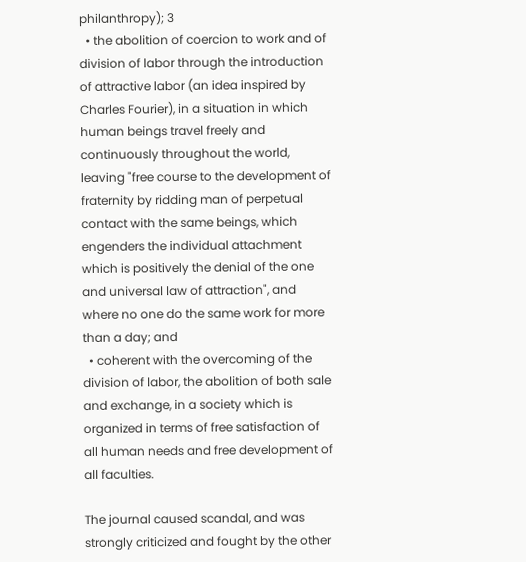philanthropy); 3
  • the abolition of coercion to work and of division of labor through the introduction of attractive labor (an idea inspired by Charles Fourier), in a situation in which human beings travel freely and continuously throughout the world, leaving "free course to the development of fraternity by ridding man of perpetual contact with the same beings, which engenders the individual attachment which is positively the denial of the one and universal law of attraction", and where no one do the same work for more than a day; and
  • coherent with the overcoming of the division of labor, the abolition of both sale and exchange, in a society which is organized in terms of free satisfaction of all human needs and free development of all faculties.

The journal caused scandal, and was strongly criticized and fought by the other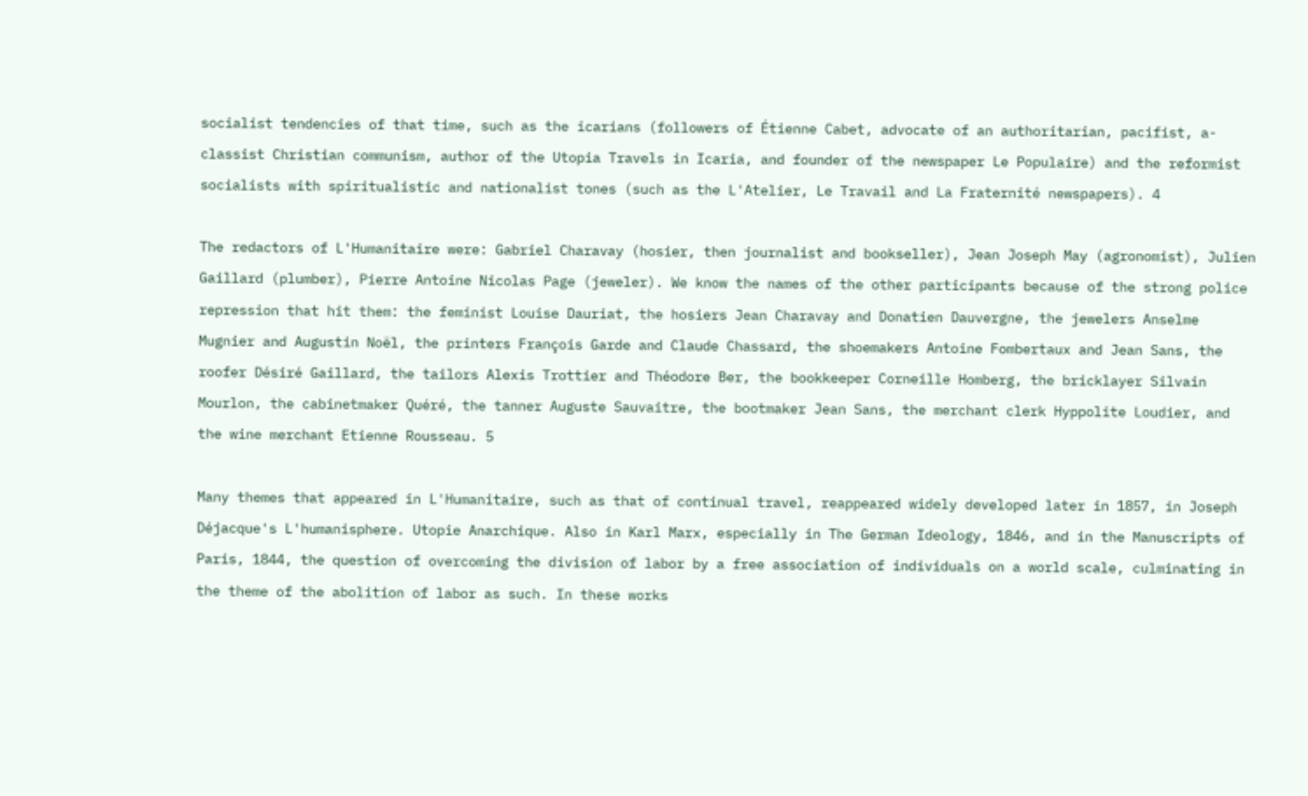socialist tendencies of that time, such as the icarians (followers of Étienne Cabet, advocate of an authoritarian, pacifist, a-classist Christian communism, author of the Utopia Travels in Icaria, and founder of the newspaper Le Populaire) and the reformist socialists with spiritualistic and nationalist tones (such as the L'Atelier, Le Travail and La Fraternité newspapers). 4

The redactors of L'Humanitaire were: Gabriel Charavay (hosier, then journalist and bookseller), Jean Joseph May (agronomist), Julien Gaillard (plumber), Pierre Antoine Nicolas Page (jeweler). We know the names of the other participants because of the strong police repression that hit them: the feminist Louise Dauriat, the hosiers Jean Charavay and Donatien Dauvergne, the jewelers Anselme Mugnier and Augustin Noël, the printers François Garde and Claude Chassard, the shoemakers Antoine Fombertaux and Jean Sans, the roofer Désiré Gaillard, the tailors Alexis Trottier and Théodore Ber, the bookkeeper Corneille Homberg, the bricklayer Silvain Mourlon, the cabinetmaker Quéré, the tanner Auguste Sauvaitre, the bootmaker Jean Sans, the merchant clerk Hyppolite Loudier, and the wine merchant Etienne Rousseau. 5

Many themes that appeared in L'Humanitaire, such as that of continual travel, reappeared widely developed later in 1857, in Joseph Déjacque's L'humanisphere. Utopie Anarchique. Also in Karl Marx, especially in The German Ideology, 1846, and in the Manuscripts of Paris, 1844, the question of overcoming the division of labor by a free association of individuals on a world scale, culminating in the theme of the abolition of labor as such. In these works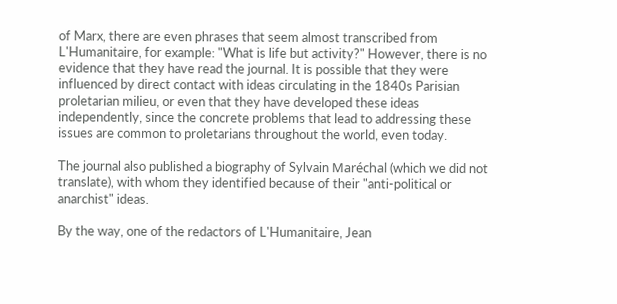of Marx, there are even phrases that seem almost transcribed from L'Humanitaire, for example: "What is life but activity?" However, there is no evidence that they have read the journal. It is possible that they were influenced by direct contact with ideas circulating in the 1840s Parisian proletarian milieu, or even that they have developed these ideas independently, since the concrete problems that lead to addressing these issues are common to proletarians throughout the world, even today.

The journal also published a biography of Sylvain Maréchal (which we did not translate), with whom they identified because of their "anti-political or anarchist" ideas.

By the way, one of the redactors of L'Humanitaire, Jean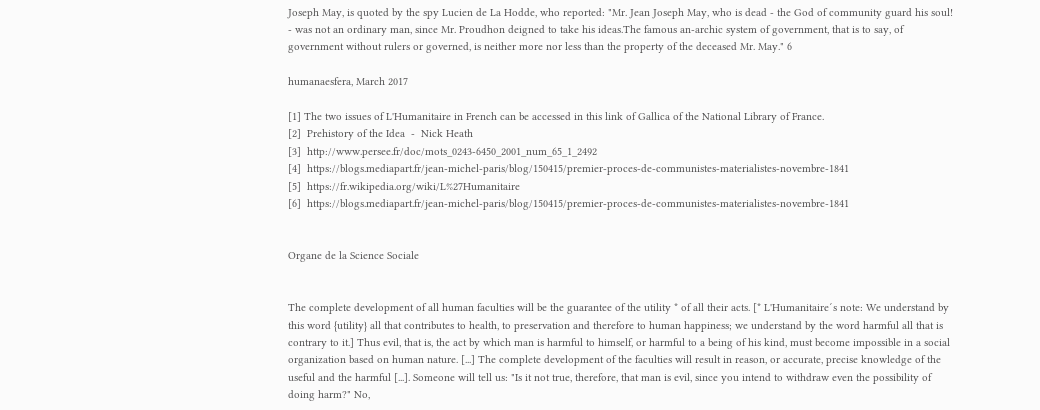Joseph May, is quoted by the spy Lucien de La Hodde, who reported: "Mr. Jean Joseph May, who is dead - the God of community guard his soul! - was not an ordinary man, since Mr. Proudhon deigned to take his ideas.The famous an-archic system of government, that is to say, of government without rulers or governed, is neither more nor less than the property of the deceased Mr. May." 6

humanaesfera, March 2017

[1] The two issues of L'Humanitaire in French can be accessed in this link of Gallica of the National Library of France.
[2]  Prehistory of the Idea  -  Nick Heath
[3]  http://www.persee.fr/doc/mots_0243-6450_2001_num_65_1_2492
[4]  https://blogs.mediapart.fr/jean-michel-paris/blog/150415/premier-proces-de-communistes-materialistes-novembre-1841
[5]  https://fr.wikipedia.org/wiki/L%27Humanitaire
[6]  https://blogs.mediapart.fr/jean-michel-paris/blog/150415/premier-proces-de-communistes-materialistes-novembre-1841


Organe de la Science Sociale


The complete development of all human faculties will be the guarantee of the utility * of all their acts. [* L'Humanitaire´s note: We understand by this word {utility} all that contributes to health, to preservation and therefore to human happiness; we understand by the word harmful all that is contrary to it.] Thus evil, that is, the act by which man is harmful to himself, or harmful to a being of his kind, must become impossible in a social organization based on human nature. [...] The complete development of the faculties will result in reason, or accurate, precise knowledge of the useful and the harmful [...]. Someone will tell us: "Is it not true, therefore, that man is evil, since you intend to withdraw even the possibility of doing harm?" No,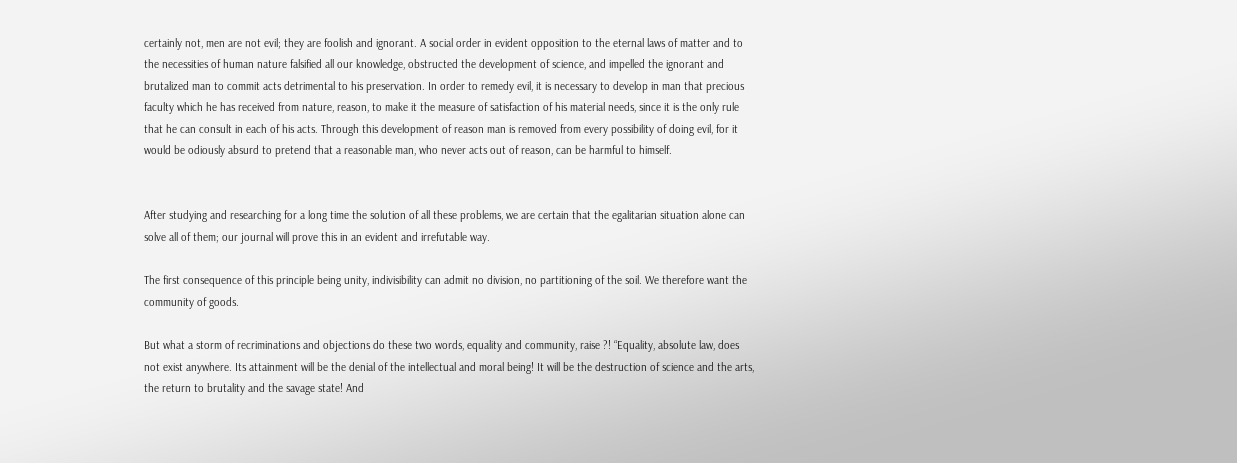certainly not, men are not evil; they are foolish and ignorant. A social order in evident opposition to the eternal laws of matter and to the necessities of human nature falsified all our knowledge, obstructed the development of science, and impelled the ignorant and brutalized man to commit acts detrimental to his preservation. In order to remedy evil, it is necessary to develop in man that precious faculty which he has received from nature, reason, to make it the measure of satisfaction of his material needs, since it is the only rule that he can consult in each of his acts. Through this development of reason man is removed from every possibility of doing evil, for it would be odiously absurd to pretend that a reasonable man, who never acts out of reason, can be harmful to himself.


After studying and researching for a long time the solution of all these problems, we are certain that the egalitarian situation alone can solve all of them; our journal will prove this in an evident and irrefutable way.

The first consequence of this principle being unity, indivisibility can admit no division, no partitioning of the soil. We therefore want the community of goods.

But what a storm of recriminations and objections do these two words, equality and community, raise ?! “Equality, absolute law, does not exist anywhere. Its attainment will be the denial of the intellectual and moral being! It will be the destruction of science and the arts, the return to brutality and the savage state! And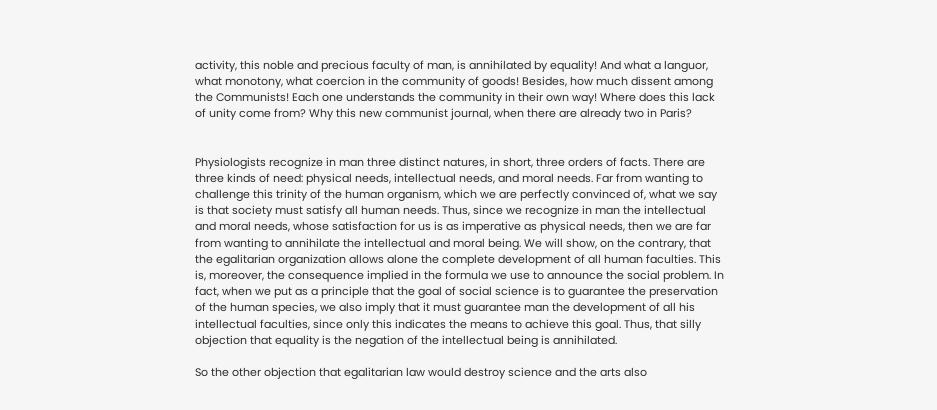activity, this noble and precious faculty of man, is annihilated by equality! And what a languor, what monotony, what coercion in the community of goods! Besides, how much dissent among the Communists! Each one understands the community in their own way! Where does this lack of unity come from? Why this new communist journal, when there are already two in Paris?


Physiologists recognize in man three distinct natures, in short, three orders of facts. There are three kinds of need: physical needs, intellectual needs, and moral needs. Far from wanting to challenge this trinity of the human organism, which we are perfectly convinced of, what we say is that society must satisfy all human needs. Thus, since we recognize in man the intellectual and moral needs, whose satisfaction for us is as imperative as physical needs, then we are far from wanting to annihilate the intellectual and moral being. We will show, on the contrary, that the egalitarian organization allows alone the complete development of all human faculties. This is, moreover, the consequence implied in the formula we use to announce the social problem. In fact, when we put as a principle that the goal of social science is to guarantee the preservation of the human species, we also imply that it must guarantee man the development of all his intellectual faculties, since only this indicates the means to achieve this goal. Thus, that silly objection that equality is the negation of the intellectual being is annihilated.

So the other objection that egalitarian law would destroy science and the arts also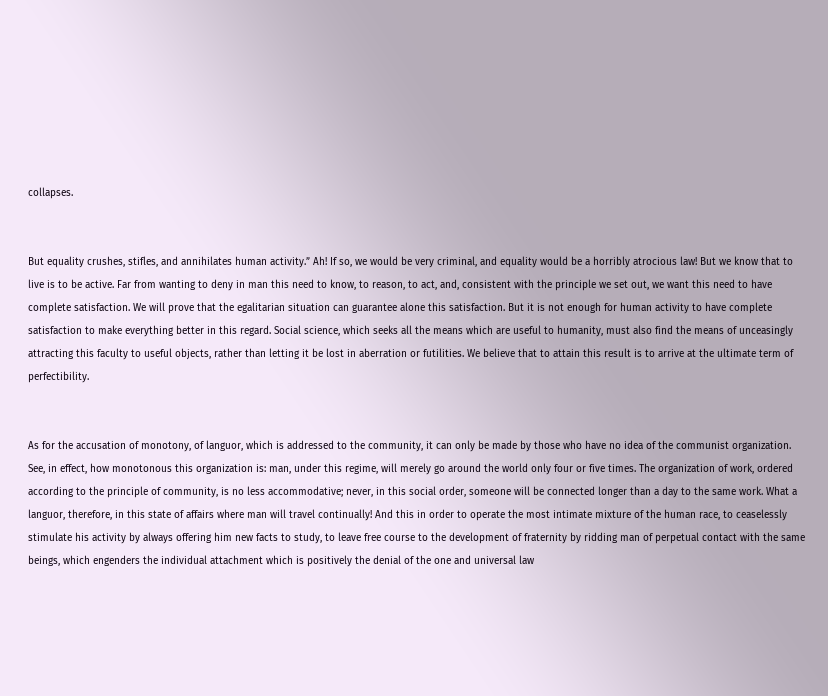collapses.


But equality crushes, stifles, and annihilates human activity.” Ah! If so, we would be very criminal, and equality would be a horribly atrocious law! But we know that to live is to be active. Far from wanting to deny in man this need to know, to reason, to act, and, consistent with the principle we set out, we want this need to have complete satisfaction. We will prove that the egalitarian situation can guarantee alone this satisfaction. But it is not enough for human activity to have complete satisfaction to make everything better in this regard. Social science, which seeks all the means which are useful to humanity, must also find the means of unceasingly attracting this faculty to useful objects, rather than letting it be lost in aberration or futilities. We believe that to attain this result is to arrive at the ultimate term of perfectibility.


As for the accusation of monotony, of languor, which is addressed to the community, it can only be made by those who have no idea of the communist organization. See, in effect, how monotonous this organization is: man, under this regime, will merely go around the world only four or five times. The organization of work, ordered according to the principle of community, is no less accommodative; never, in this social order, someone will be connected longer than a day to the same work. What a languor, therefore, in this state of affairs where man will travel continually! And this in order to operate the most intimate mixture of the human race, to ceaselessly stimulate his activity by always offering him new facts to study, to leave free course to the development of fraternity by ridding man of perpetual contact with the same beings, which engenders the individual attachment which is positively the denial of the one and universal law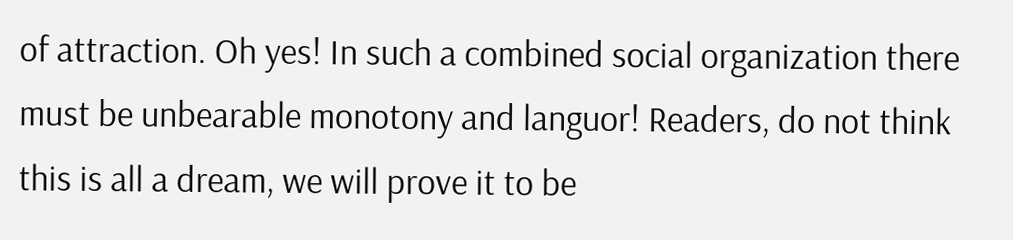of attraction. Oh yes! In such a combined social organization there must be unbearable monotony and languor! Readers, do not think this is all a dream, we will prove it to be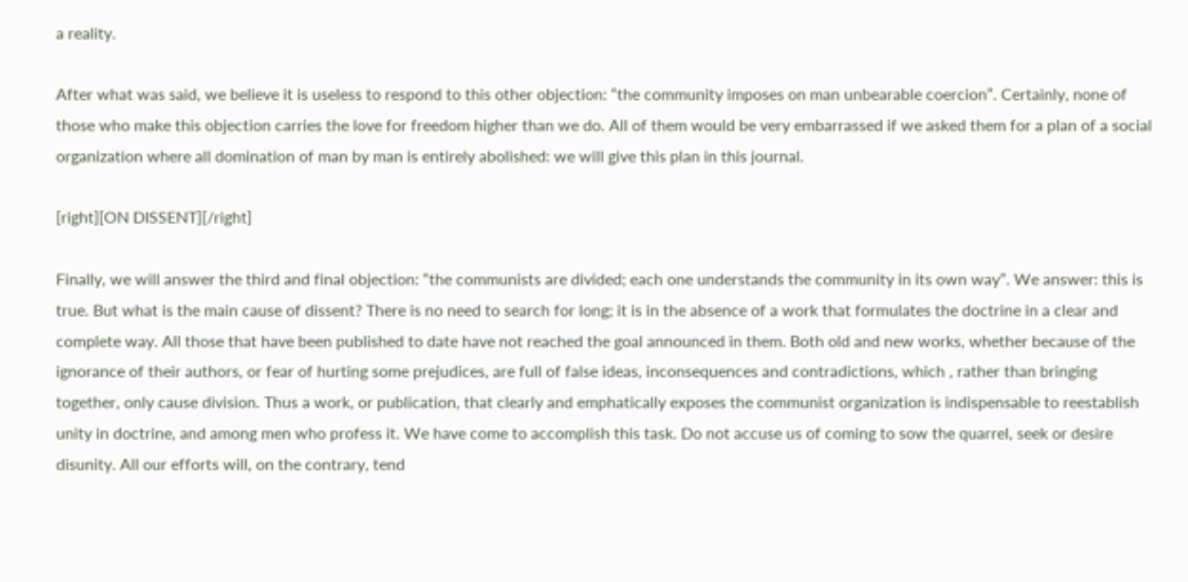a reality.

After what was said, we believe it is useless to respond to this other objection: “the community imposes on man unbearable coercion”. Certainly, none of those who make this objection carries the love for freedom higher than we do. All of them would be very embarrassed if we asked them for a plan of a social organization where all domination of man by man is entirely abolished: we will give this plan in this journal.

[right][ON DISSENT][/right]

Finally, we will answer the third and final objection: “the communists are divided; each one understands the community in its own way”. We answer: this is true. But what is the main cause of dissent? There is no need to search for long; it is in the absence of a work that formulates the doctrine in a clear and complete way. All those that have been published to date have not reached the goal announced in them. Both old and new works, whether because of the ignorance of their authors, or fear of hurting some prejudices, are full of false ideas, inconsequences and contradictions, which , rather than bringing together, only cause division. Thus a work, or publication, that clearly and emphatically exposes the communist organization is indispensable to reestablish unity in doctrine, and among men who profess it. We have come to accomplish this task. Do not accuse us of coming to sow the quarrel, seek or desire disunity. All our efforts will, on the contrary, tend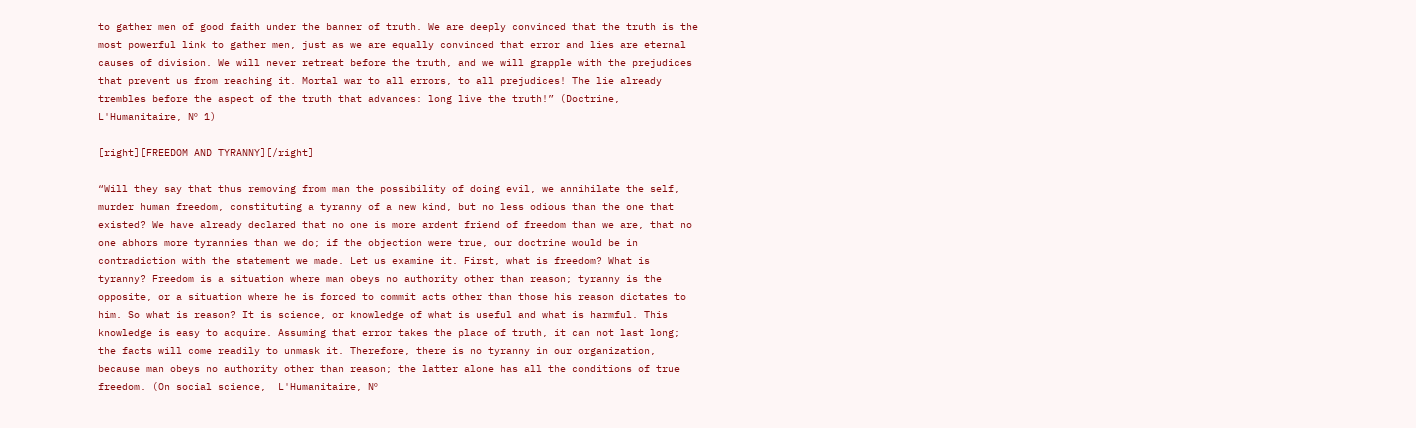to gather men of good faith under the banner of truth. We are deeply convinced that the truth is the most powerful link to gather men, just as we are equally convinced that error and lies are eternal causes of division. We will never retreat before the truth, and we will grapple with the prejudices that prevent us from reaching it. Mortal war to all errors, to all prejudices! The lie already trembles before the aspect of the truth that advances: long live the truth!” (Doctrine, L'Humanitaire, Nº 1)

[right][FREEDOM AND TYRANNY][/right]

“Will they say that thus removing from man the possibility of doing evil, we annihilate the self, murder human freedom, constituting a tyranny of a new kind, but no less odious than the one that existed? We have already declared that no one is more ardent friend of freedom than we are, that no one abhors more tyrannies than we do; if the objection were true, our doctrine would be in contradiction with the statement we made. Let us examine it. First, what is freedom? What is tyranny? Freedom is a situation where man obeys no authority other than reason; tyranny is the opposite, or a situation where he is forced to commit acts other than those his reason dictates to him. So what is reason? It is science, or knowledge of what is useful and what is harmful. This knowledge is easy to acquire. Assuming that error takes the place of truth, it can not last long; the facts will come readily to unmask it. Therefore, there is no tyranny in our organization, because man obeys no authority other than reason; the latter alone has all the conditions of true freedom. (On social science,  L'Humanitaire, Nº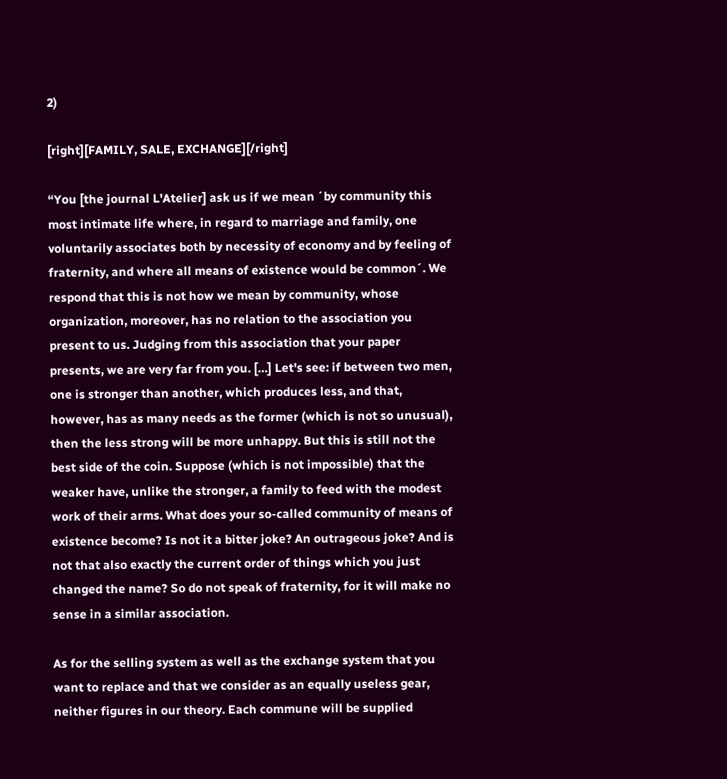2)

[right][FAMILY, SALE, EXCHANGE][/right]

“You [the journal L'Atelier] ask us if we mean ´by community this most intimate life where, in regard to marriage and family, one voluntarily associates both by necessity of economy and by feeling of fraternity, and where all means of existence would be common´. We respond that this is not how we mean by community, whose organization, moreover, has no relation to the association you present to us. Judging from this association that your paper presents, we are very far from you. […] Let's see: if between two men, one is stronger than another, which produces less, and that, however, has as many needs as the former (which is not so unusual), then the less strong will be more unhappy. But this is still not the best side of the coin. Suppose (which is not impossible) that the weaker have, unlike the stronger, a family to feed with the modest work of their arms. What does your so-called community of means of existence become? Is not it a bitter joke? An outrageous joke? And is not that also exactly the current order of things which you just changed the name? So do not speak of fraternity, for it will make no sense in a similar association.

As for the selling system as well as the exchange system that you want to replace and that we consider as an equally useless gear, neither figures in our theory. Each commune will be supplied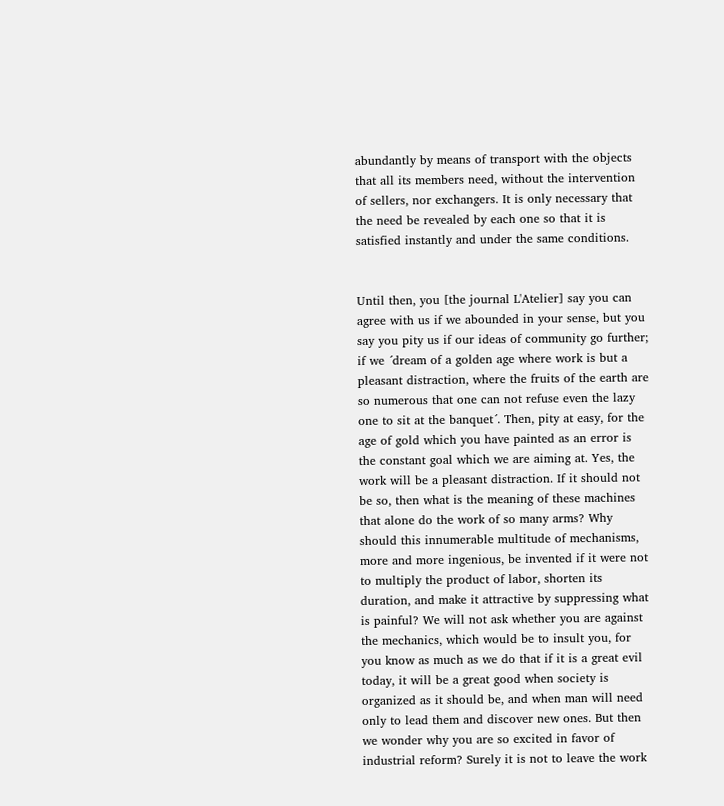abundantly by means of transport with the objects that all its members need, without the intervention of sellers, nor exchangers. It is only necessary that the need be revealed by each one so that it is satisfied instantly and under the same conditions.


Until then, you [the journal L'Atelier] say you can agree with us if we abounded in your sense, but you say you pity us if our ideas of community go further; if we ´dream of a golden age where work is but a pleasant distraction, where the fruits of the earth are so numerous that one can not refuse even the lazy one to sit at the banquet´. Then, pity at easy, for the age of gold which you have painted as an error is the constant goal which we are aiming at. Yes, the work will be a pleasant distraction. If it should not be so, then what is the meaning of these machines that alone do the work of so many arms? Why should this innumerable multitude of mechanisms, more and more ingenious, be invented if it were not to multiply the product of labor, shorten its duration, and make it attractive by suppressing what is painful? We will not ask whether you are against the mechanics, which would be to insult you, for you know as much as we do that if it is a great evil today, it will be a great good when society is organized as it should be, and when man will need only to lead them and discover new ones. But then we wonder why you are so excited in favor of industrial reform? Surely it is not to leave the work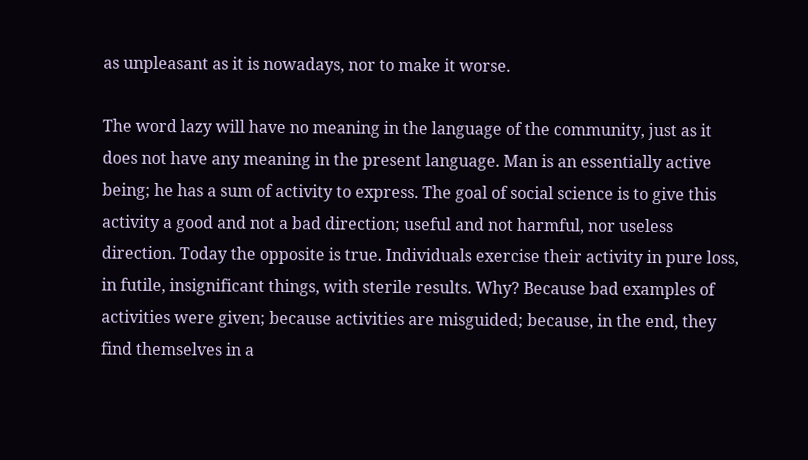as unpleasant as it is nowadays, nor to make it worse.

The word lazy will have no meaning in the language of the community, just as it does not have any meaning in the present language. Man is an essentially active being; he has a sum of activity to express. The goal of social science is to give this activity a good and not a bad direction; useful and not harmful, nor useless direction. Today the opposite is true. Individuals exercise their activity in pure loss, in futile, insignificant things, with sterile results. Why? Because bad examples of activities were given; because activities are misguided; because, in the end, they find themselves in a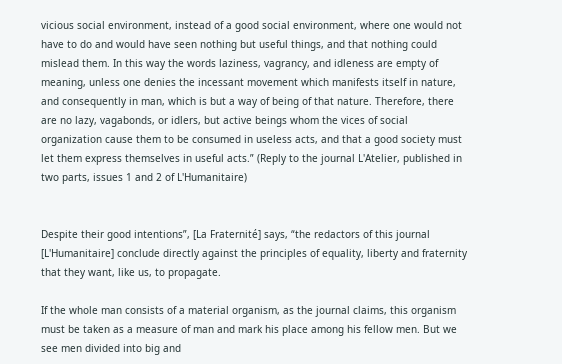vicious social environment, instead of a good social environment, where one would not have to do and would have seen nothing but useful things, and that nothing could mislead them. In this way the words laziness, vagrancy, and idleness are empty of meaning, unless one denies the incessant movement which manifests itself in nature, and consequently in man, which is but a way of being of that nature. Therefore, there are no lazy, vagabonds, or idlers, but active beings whom the vices of social organization cause them to be consumed in useless acts, and that a good society must let them express themselves in useful acts.” (Reply to the journal L'Atelier, published in two parts, issues 1 and 2 of L'Humanitaire)


Despite their good intentions”, [La Fraternité] says, “the redactors of this journal [L'Humanitaire] conclude directly against the principles of equality, liberty and fraternity that they want, like us, to propagate.

If the whole man consists of a material organism, as the journal claims, this organism must be taken as a measure of man and mark his place among his fellow men. But we see men divided into big and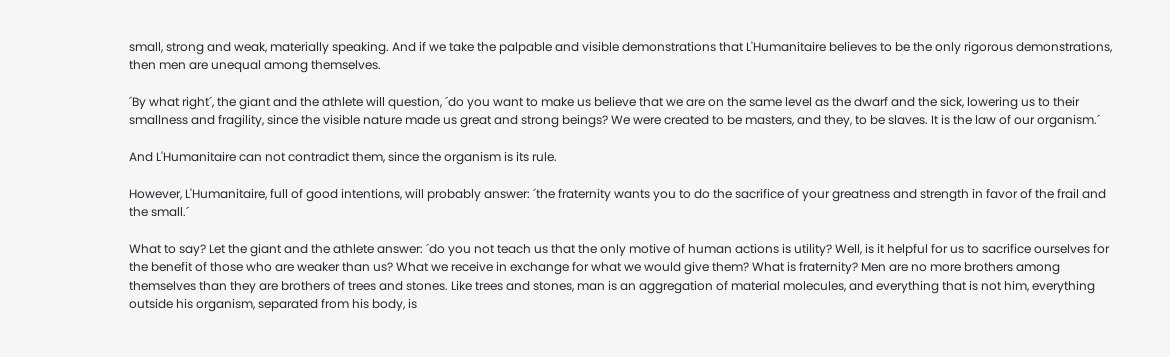small, strong and weak, materially speaking. And if we take the palpable and visible demonstrations that L'Humanitaire believes to be the only rigorous demonstrations, then men are unequal among themselves.

´By what right´, the giant and the athlete will question, ´do you want to make us believe that we are on the same level as the dwarf and the sick, lowering us to their smallness and fragility, since the visible nature made us great and strong beings? We were created to be masters, and they, to be slaves. It is the law of our organism.´

And L'Humanitaire can not contradict them, since the organism is its rule.

However, L'Humanitaire, full of good intentions, will probably answer: ´the fraternity wants you to do the sacrifice of your greatness and strength in favor of the frail and the small.´

What to say? Let the giant and the athlete answer: ´do you not teach us that the only motive of human actions is utility? Well, is it helpful for us to sacrifice ourselves for the benefit of those who are weaker than us? What we receive in exchange for what we would give them? What is fraternity? Men are no more brothers among themselves than they are brothers of trees and stones. Like trees and stones, man is an aggregation of material molecules, and everything that is not him, everything outside his organism, separated from his body, is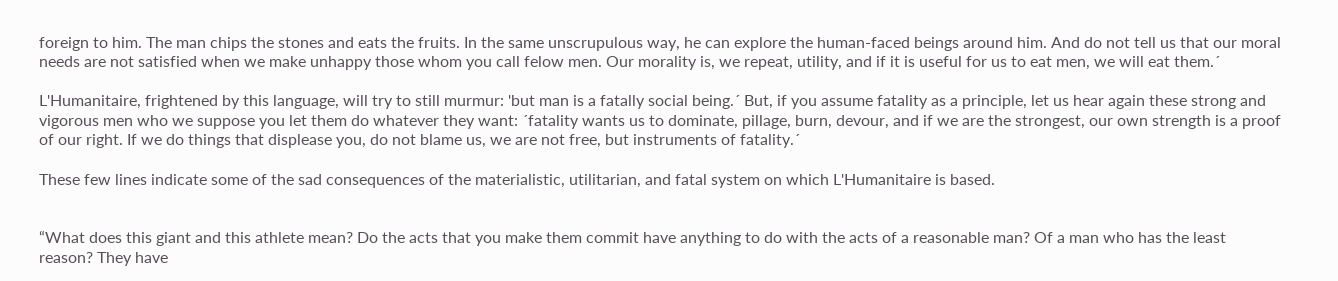foreign to him. The man chips the stones and eats the fruits. In the same unscrupulous way, he can explore the human-faced beings around him. And do not tell us that our moral needs are not satisfied when we make unhappy those whom you call felow men. Our morality is, we repeat, utility, and if it is useful for us to eat men, we will eat them.´

L'Humanitaire, frightened by this language, will try to still murmur: 'but man is a fatally social being.´ But, if you assume fatality as a principle, let us hear again these strong and vigorous men who we suppose you let them do whatever they want: ´fatality wants us to dominate, pillage, burn, devour, and if we are the strongest, our own strength is a proof of our right. If we do things that displease you, do not blame us, we are not free, but instruments of fatality.´

These few lines indicate some of the sad consequences of the materialistic, utilitarian, and fatal system on which L'Humanitaire is based.


“What does this giant and this athlete mean? Do the acts that you make them commit have anything to do with the acts of a reasonable man? Of a man who has the least reason? They have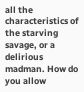all the characteristics of the starving savage, or a delirious madman. How do you allow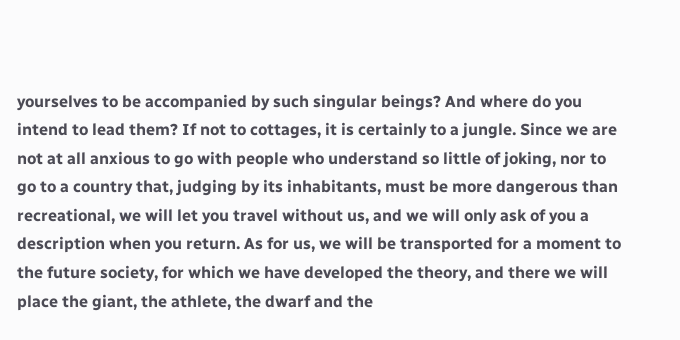yourselves to be accompanied by such singular beings? And where do you intend to lead them? If not to cottages, it is certainly to a jungle. Since we are not at all anxious to go with people who understand so little of joking, nor to go to a country that, judging by its inhabitants, must be more dangerous than recreational, we will let you travel without us, and we will only ask of you a description when you return. As for us, we will be transported for a moment to the future society, for which we have developed the theory, and there we will place the giant, the athlete, the dwarf and the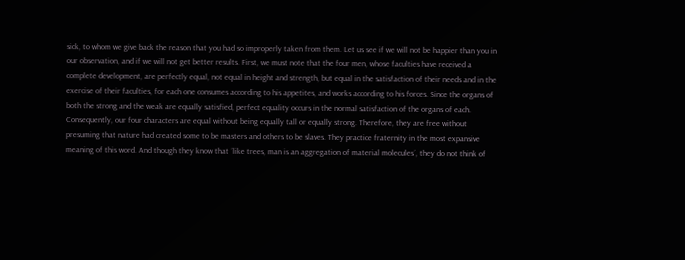sick, to whom we give back the reason that you had so improperly taken from them. Let us see if we will not be happier than you in our observation, and if we will not get better results. First, we must note that the four men, whose faculties have received a complete development, are perfectly equal, not equal in height and strength, but equal in the satisfaction of their needs and in the exercise of their faculties, for each one consumes according to his appetites, and works according to his forces. Since the organs of both the strong and the weak are equally satisfied, perfect equality occurs in the normal satisfaction of the organs of each. Consequently, our four characters are equal without being equally tall or equally strong. Therefore, they are free without presuming that nature had created some to be masters and others to be slaves. They practice fraternity in the most expansive meaning of this word. And though they know that ´like trees, man is an aggregation of material molecules´, they do not think of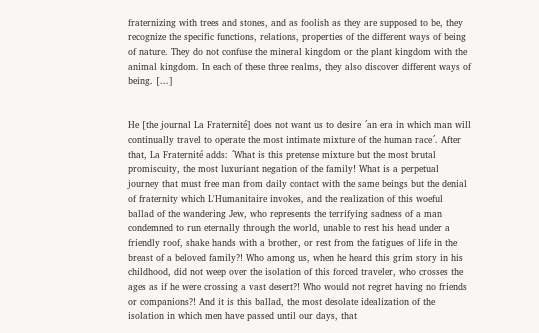fraternizing with trees and stones, and as foolish as they are supposed to be, they recognize the specific functions, relations, properties of the different ways of being of nature. They do not confuse the mineral kingdom or the plant kingdom with the animal kingdom. In each of these three realms, they also discover different ways of being. [...]


He [the journal La Fraternité] does not want us to desire ´an era in which man will continually travel to operate the most intimate mixture of the human race´. After that, La Fraternité adds: ´What is this pretense mixture but the most brutal promiscuity, the most luxuriant negation of the family! What is a perpetual journey that must free man from daily contact with the same beings but the denial of fraternity which L'Humanitaire invokes, and the realization of this woeful ballad of the wandering Jew, who represents the terrifying sadness of a man condemned to run eternally through the world, unable to rest his head under a friendly roof, shake hands with a brother, or rest from the fatigues of life in the breast of a beloved family?! Who among us, when he heard this grim story in his childhood, did not weep over the isolation of this forced traveler, who crosses the ages as if he were crossing a vast desert?! Who would not regret having no friends or companions?! And it is this ballad, the most desolate idealization of the isolation in which men have passed until our days, that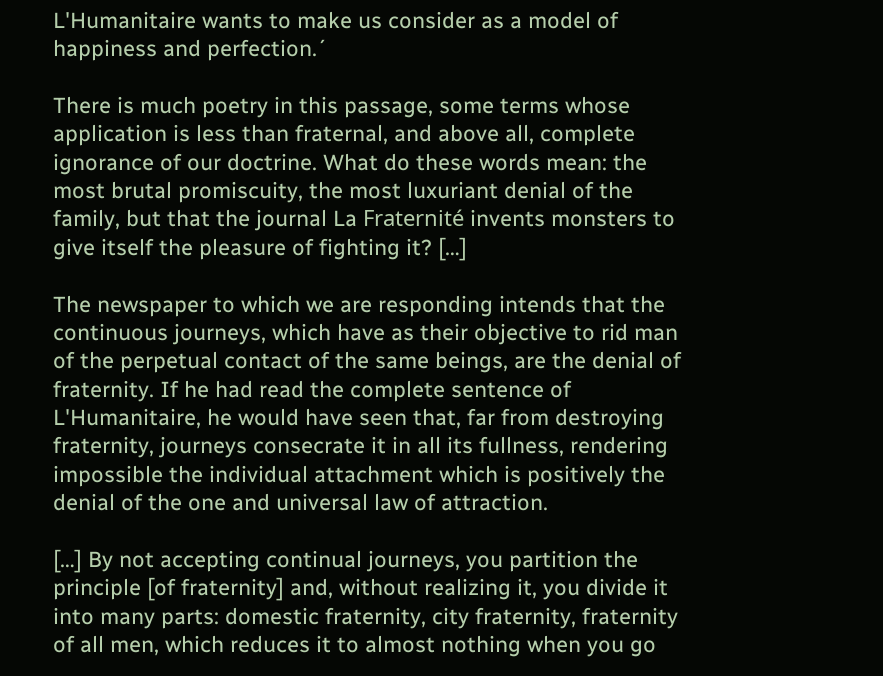L'Humanitaire wants to make us consider as a model of happiness and perfection.´

There is much poetry in this passage, some terms whose application is less than fraternal, and above all, complete ignorance of our doctrine. What do these words mean: the most brutal promiscuity, the most luxuriant denial of the family, but that the journal La Fraternité invents monsters to give itself the pleasure of fighting it? […]

The newspaper to which we are responding intends that the continuous journeys, which have as their objective to rid man of the perpetual contact of the same beings, are the denial of fraternity. If he had read the complete sentence of L'Humanitaire, he would have seen that, far from destroying fraternity, journeys consecrate it in all its fullness, rendering impossible the individual attachment which is positively the denial of the one and universal law of attraction.

[…] By not accepting continual journeys, you partition the principle [of fraternity] and, without realizing it, you divide it into many parts: domestic fraternity, city fraternity, fraternity of all men, which reduces it to almost nothing when you go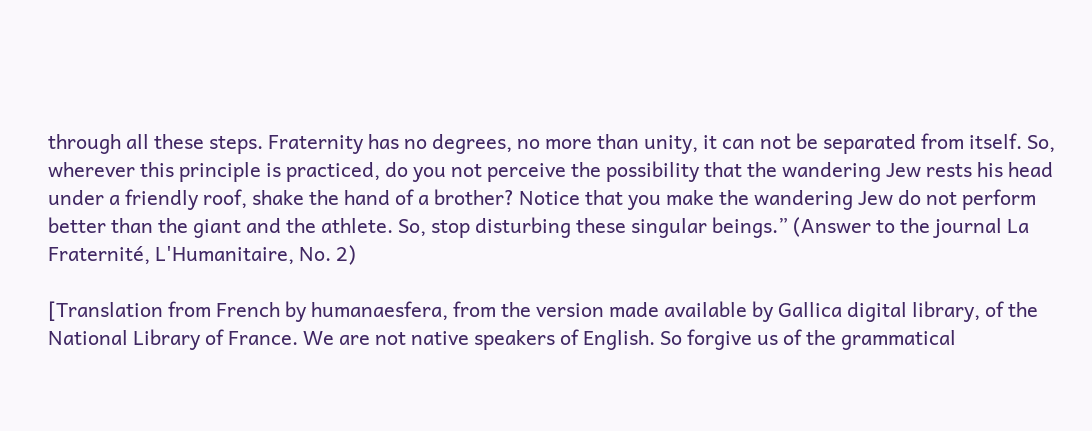through all these steps. Fraternity has no degrees, no more than unity, it can not be separated from itself. So, wherever this principle is practiced, do you not perceive the possibility that the wandering Jew rests his head under a friendly roof, shake the hand of a brother? Notice that you make the wandering Jew do not perform better than the giant and the athlete. So, stop disturbing these singular beings.” (Answer to the journal La Fraternité, L'Humanitaire, No. 2)

[Translation from French by humanaesfera, from the version made available by Gallica digital library, of the National Library of France. We are not native speakers of English. So forgive us of the grammatical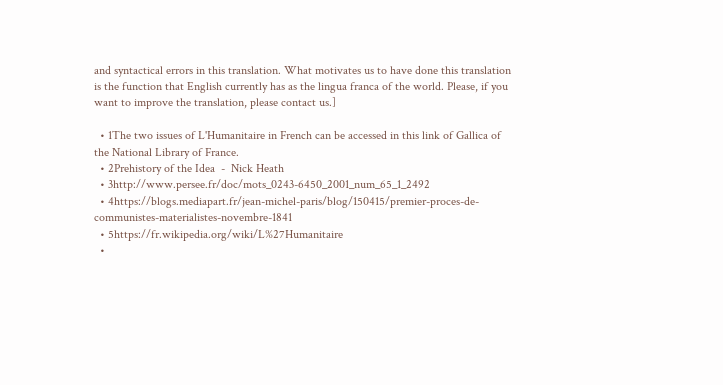and syntactical errors in this translation. What motivates us to have done this translation is the function that English currently has as the lingua franca of the world. Please, if you want to improve the translation, please contact us.]

  • 1The two issues of L'Humanitaire in French can be accessed in this link of Gallica of the National Library of France.
  • 2Prehistory of the Idea  -  Nick Heath
  • 3http://www.persee.fr/doc/mots_0243-6450_2001_num_65_1_2492
  • 4https://blogs.mediapart.fr/jean-michel-paris/blog/150415/premier-proces-de-communistes-materialistes-novembre-1841
  • 5https://fr.wikipedia.org/wiki/L%27Humanitaire
  •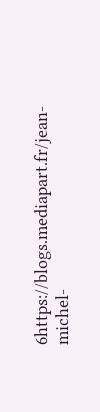6https://blogs.mediapart.fr/jean-michel-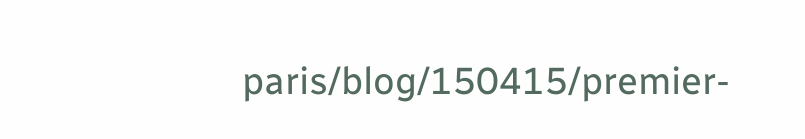paris/blog/150415/premier-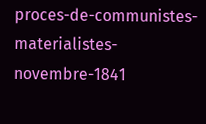proces-de-communistes-materialistes-novembre-1841